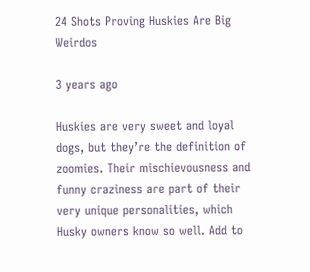24 Shots Proving Huskies Are Big Weirdos

3 years ago

Huskies are very sweet and loyal dogs, but they’re the definition of zoomies. Their mischievousness and funny craziness are part of their very unique personalities, which Husky owners know so well. Add to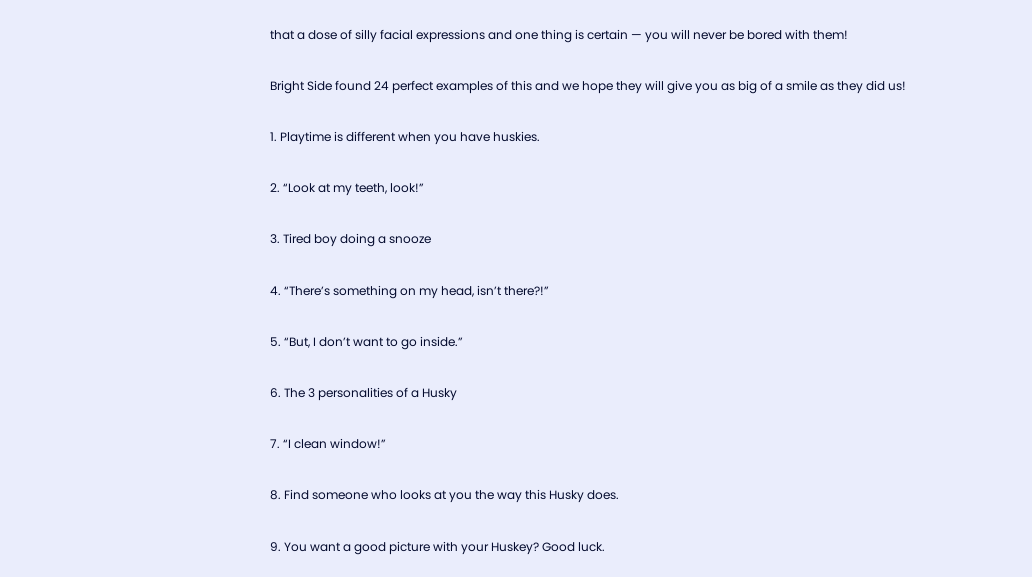that a dose of silly facial expressions and one thing is certain — you will never be bored with them!

Bright Side found 24 perfect examples of this and we hope they will give you as big of a smile as they did us!

1. Playtime is different when you have huskies.

2. “Look at my teeth, look!”

3. Tired boy doing a snooze

4. “There’s something on my head, isn’t there?!”

5. “But, I don’t want to go inside.”

6. The 3 personalities of a Husky

7. “I clean window!”

8. Find someone who looks at you the way this Husky does.

9. You want a good picture with your Huskey? Good luck.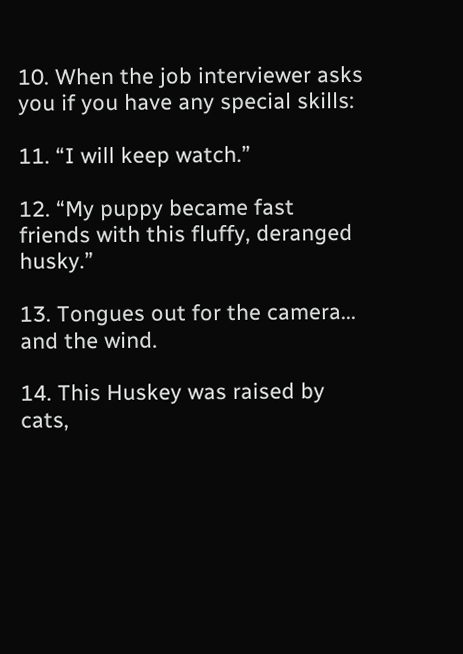10. When the job interviewer asks you if you have any special skills:

11. “I will keep watch.”

12. “My puppy became fast friends with this fluffy, deranged husky.”

13. Tongues out for the camera... and the wind.

14. This Huskey was raised by cats,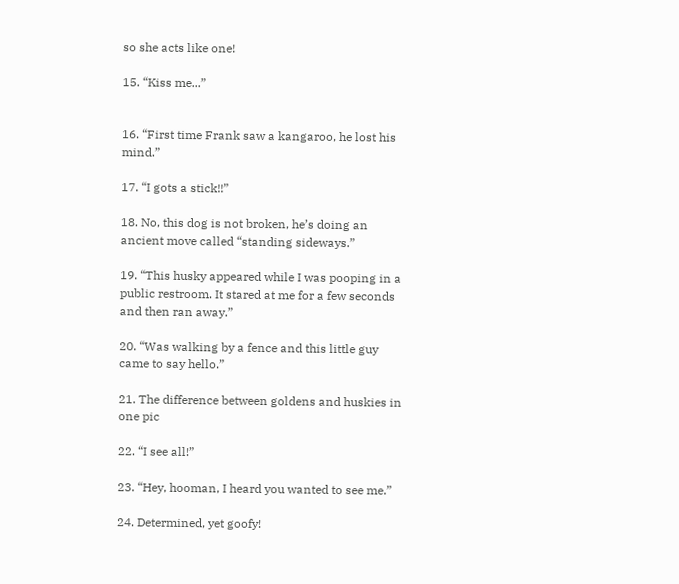so she acts like one!

15. “Kiss me...”


16. “First time Frank saw a kangaroo, he lost his mind.”

17. “I gots a stick!!”

18. No, this dog is not broken, he’s doing an ancient move called “standing sideways.”

19. “This husky appeared while I was pooping in a public restroom. It stared at me for a few seconds and then ran away.”

20. “Was walking by a fence and this little guy came to say hello.”

21. The difference between goldens and huskies in one pic

22. “I see all!”

23. “Hey, hooman, I heard you wanted to see me.”

24. Determined, yet goofy!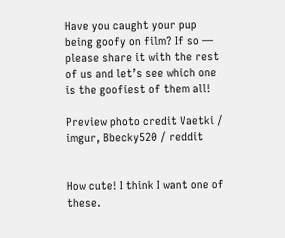Have you caught your pup being goofy on film? If so — please share it with the rest of us and let’s see which one is the goofiest of them all!

Preview photo credit Vaetki / imgur, Bbecky520 / reddit


How cute! I think I want one of these.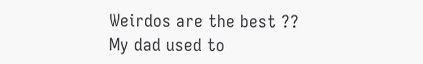Weirdos are the best ??
My dad used to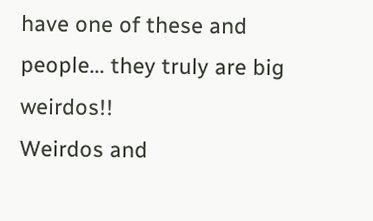have one of these and people... they truly are big weirdos!!
Weirdos and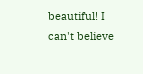beautiful! I can't believe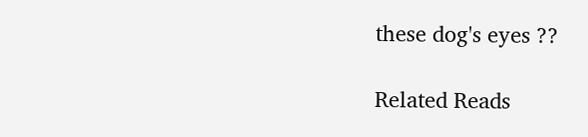these dog's eyes ??

Related Reads